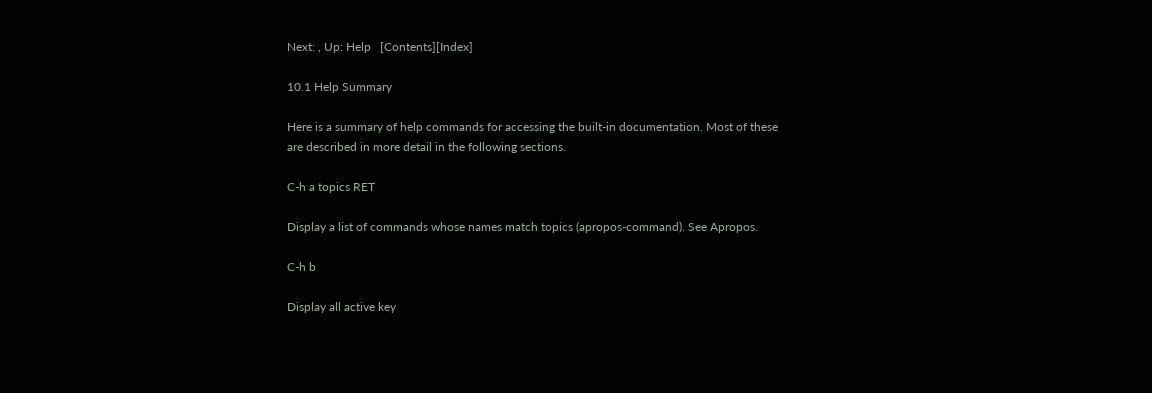Next: , Up: Help   [Contents][Index]

10.1 Help Summary

Here is a summary of help commands for accessing the built-in documentation. Most of these are described in more detail in the following sections.

C-h a topics RET

Display a list of commands whose names match topics (apropos-command). See Apropos.

C-h b

Display all active key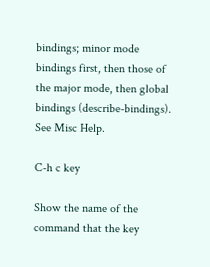bindings; minor mode bindings first, then those of the major mode, then global bindings (describe-bindings). See Misc Help.

C-h c key

Show the name of the command that the key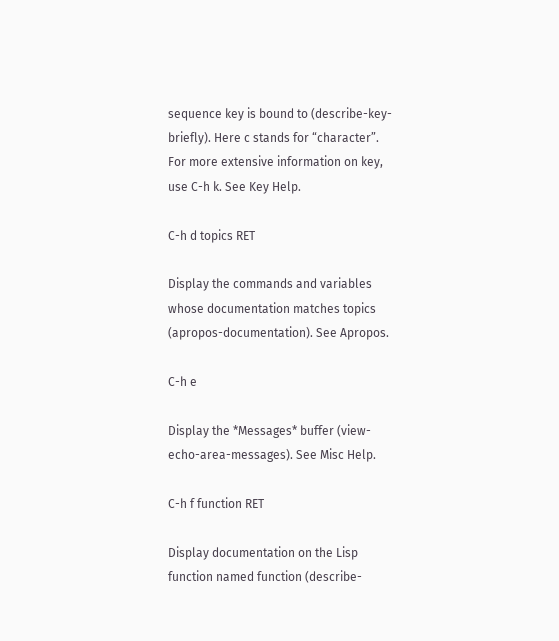sequence key is bound to (describe-key-briefly). Here c stands for “character”. For more extensive information on key, use C-h k. See Key Help.

C-h d topics RET

Display the commands and variables whose documentation matches topics (apropos-documentation). See Apropos.

C-h e

Display the *Messages* buffer (view-echo-area-messages). See Misc Help.

C-h f function RET

Display documentation on the Lisp function named function (describe-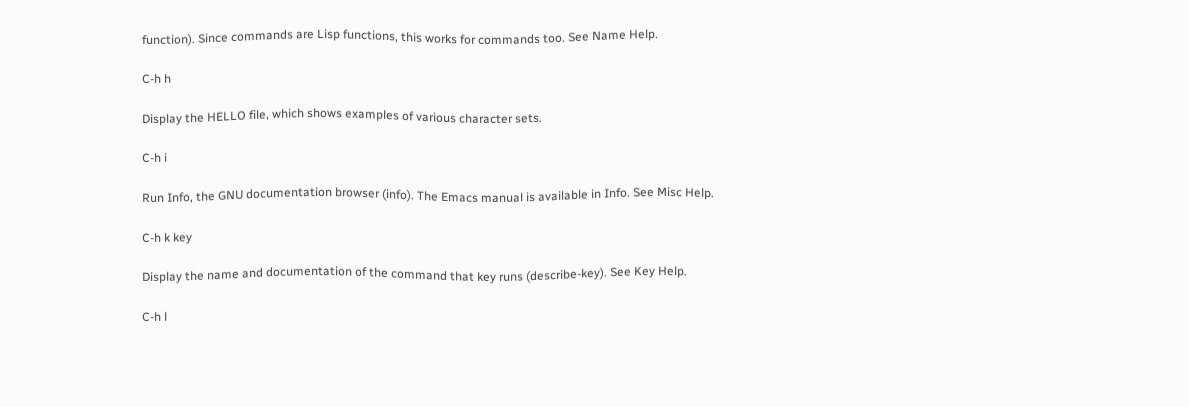function). Since commands are Lisp functions, this works for commands too. See Name Help.

C-h h

Display the HELLO file, which shows examples of various character sets.

C-h i

Run Info, the GNU documentation browser (info). The Emacs manual is available in Info. See Misc Help.

C-h k key

Display the name and documentation of the command that key runs (describe-key). See Key Help.

C-h l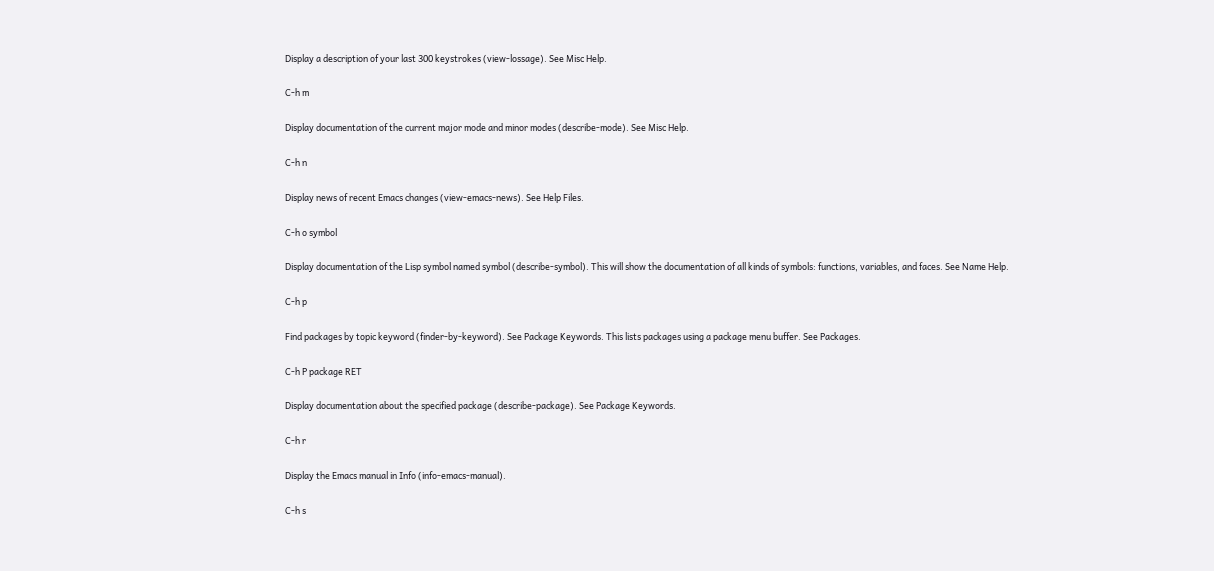Display a description of your last 300 keystrokes (view-lossage). See Misc Help.

C-h m

Display documentation of the current major mode and minor modes (describe-mode). See Misc Help.

C-h n

Display news of recent Emacs changes (view-emacs-news). See Help Files.

C-h o symbol

Display documentation of the Lisp symbol named symbol (describe-symbol). This will show the documentation of all kinds of symbols: functions, variables, and faces. See Name Help.

C-h p

Find packages by topic keyword (finder-by-keyword). See Package Keywords. This lists packages using a package menu buffer. See Packages.

C-h P package RET

Display documentation about the specified package (describe-package). See Package Keywords.

C-h r

Display the Emacs manual in Info (info-emacs-manual).

C-h s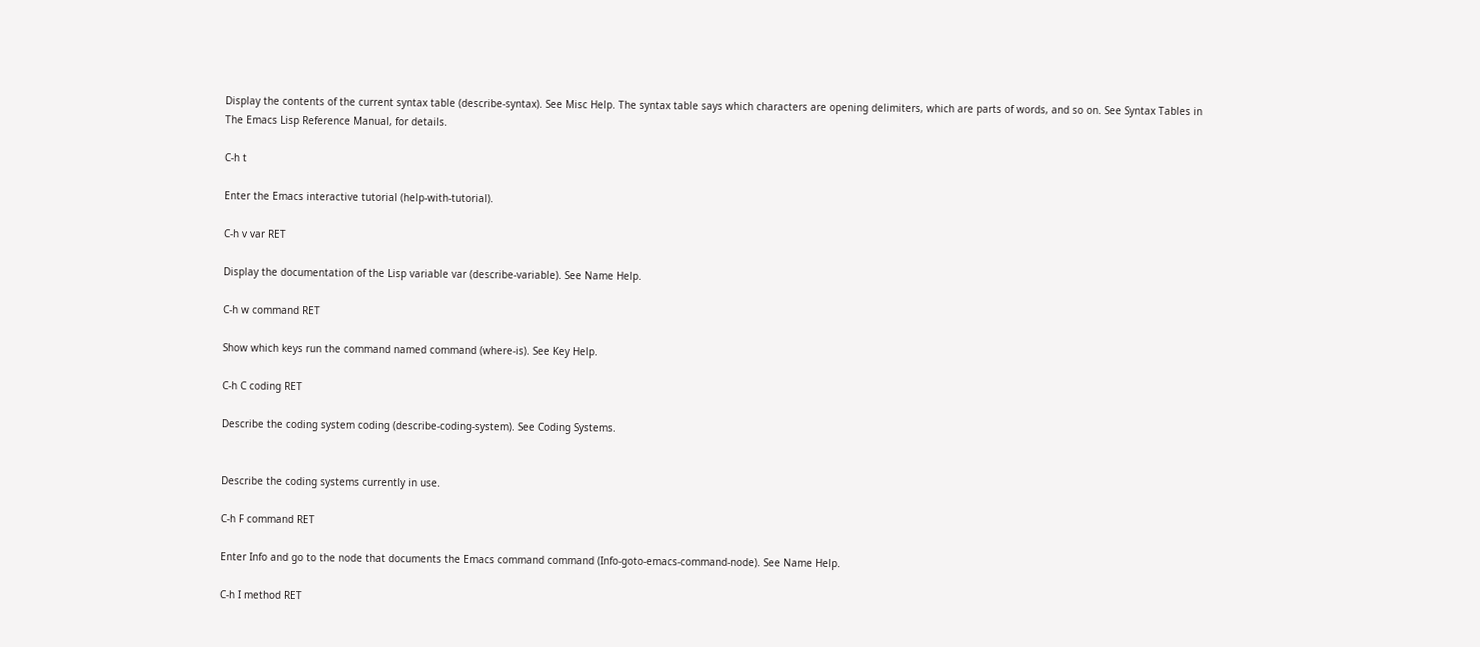Display the contents of the current syntax table (describe-syntax). See Misc Help. The syntax table says which characters are opening delimiters, which are parts of words, and so on. See Syntax Tables in The Emacs Lisp Reference Manual, for details.

C-h t

Enter the Emacs interactive tutorial (help-with-tutorial).

C-h v var RET

Display the documentation of the Lisp variable var (describe-variable). See Name Help.

C-h w command RET

Show which keys run the command named command (where-is). See Key Help.

C-h C coding RET

Describe the coding system coding (describe-coding-system). See Coding Systems.


Describe the coding systems currently in use.

C-h F command RET

Enter Info and go to the node that documents the Emacs command command (Info-goto-emacs-command-node). See Name Help.

C-h I method RET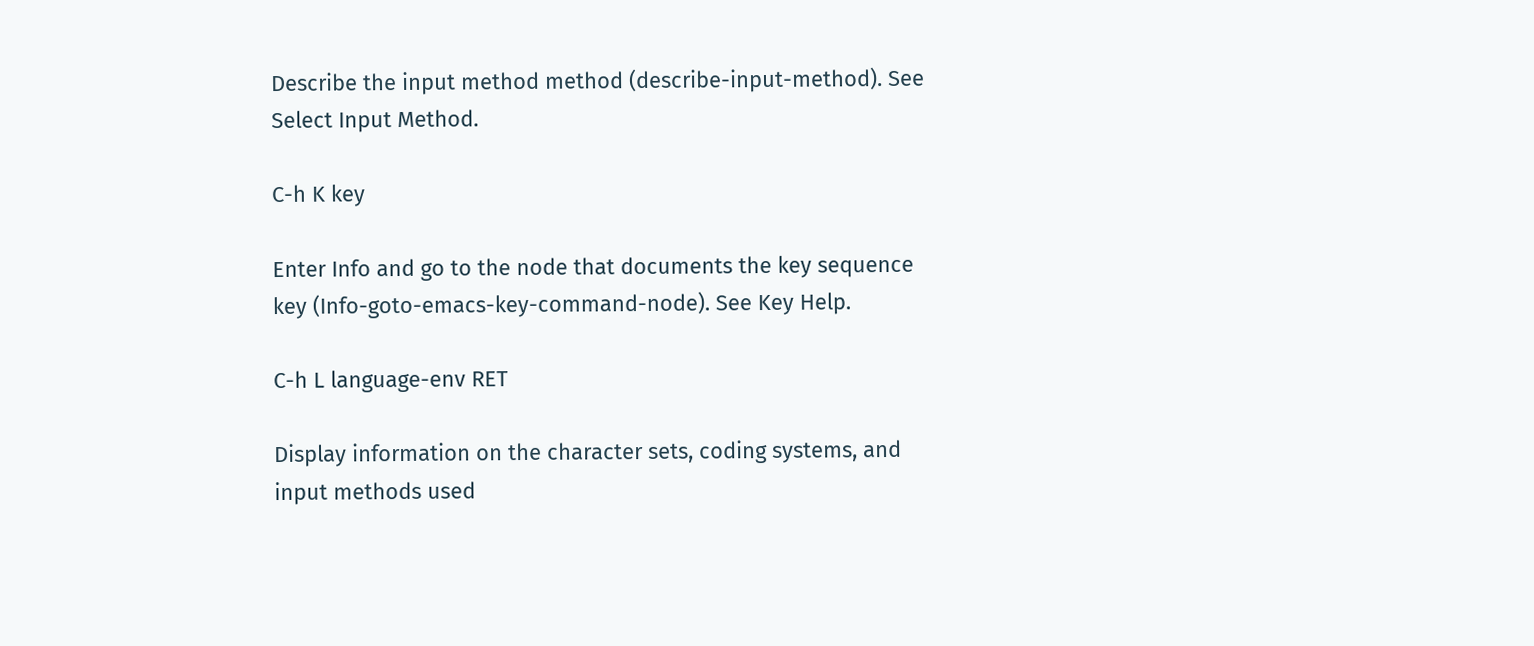Describe the input method method (describe-input-method). See Select Input Method.

C-h K key

Enter Info and go to the node that documents the key sequence key (Info-goto-emacs-key-command-node). See Key Help.

C-h L language-env RET

Display information on the character sets, coding systems, and input methods used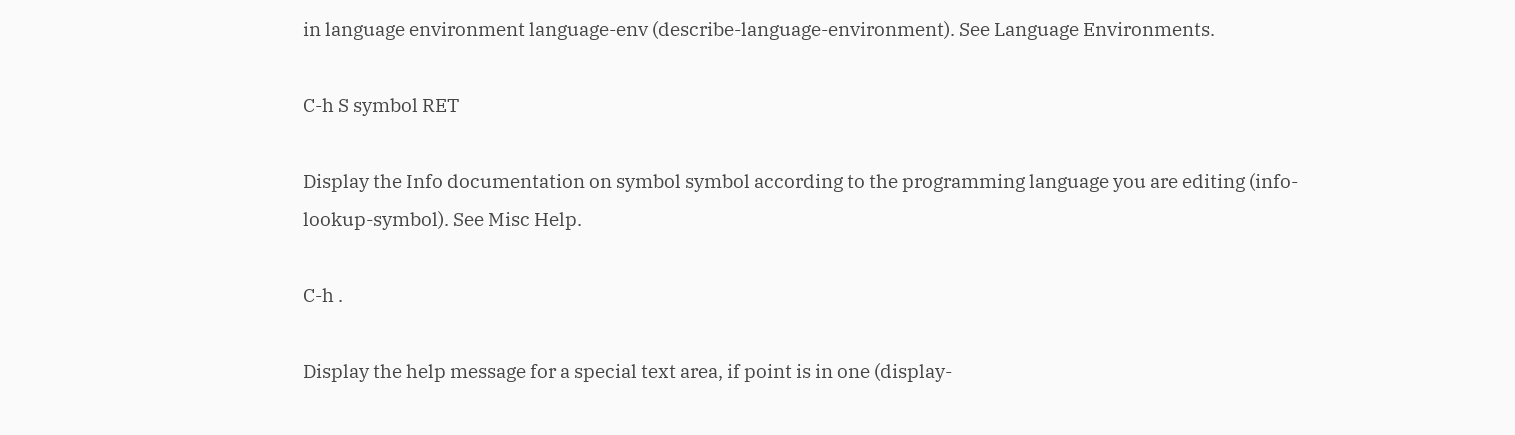in language environment language-env (describe-language-environment). See Language Environments.

C-h S symbol RET

Display the Info documentation on symbol symbol according to the programming language you are editing (info-lookup-symbol). See Misc Help.

C-h .

Display the help message for a special text area, if point is in one (display-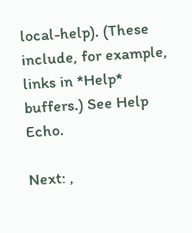local-help). (These include, for example, links in *Help* buffers.) See Help Echo.

Next: ,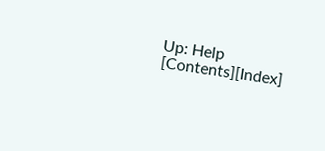Up: Help   [Contents][Index]